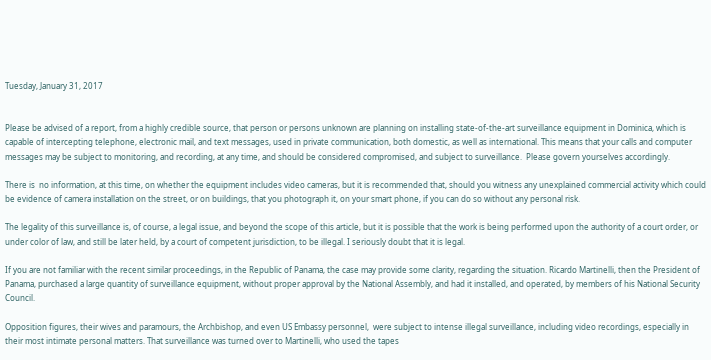Tuesday, January 31, 2017


Please be advised of a report, from a highly credible source, that person or persons unknown are planning on installing state-of-the-art surveillance equipment in Dominica, which is capable of intercepting telephone, electronic mail, and text messages, used in private communication, both domestic, as well as international. This means that your calls and computer messages may be subject to monitoring, and recording, at any time, and should be considered compromised, and subject to surveillance.  Please govern yourselves accordingly.

There is  no information, at this time, on whether the equipment includes video cameras, but it is recommended that, should you witness any unexplained commercial activity which could be evidence of camera installation on the street, or on buildings, that you photograph it, on your smart phone, if you can do so without any personal risk.

The legality of this surveillance is, of course, a legal issue, and beyond the scope of this article, but it is possible that the work is being performed upon the authority of a court order, or under color of law, and still be later held, by a court of competent jurisdiction, to be illegal. I seriously doubt that it is legal.

If you are not familiar with the recent similar proceedings, in the Republic of Panama, the case may provide some clarity, regarding the situation. Ricardo Martinelli, then the President of Panama, purchased a large quantity of surveillance equipment, without proper approval by the National Assembly, and had it installed, and operated, by members of his National Security Council.

Opposition figures, their wives and paramours, the Archbishop, and even US Embassy personnel,  were subject to intense illegal surveillance, including video recordings, especially in their most intimate personal matters. That surveillance was turned over to Martinelli, who used the tapes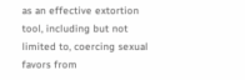as an effective extortion tool, including but not limited to, coercing sexual favors from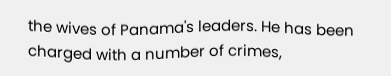the wives of Panama's leaders. He has been charged with a number of crimes,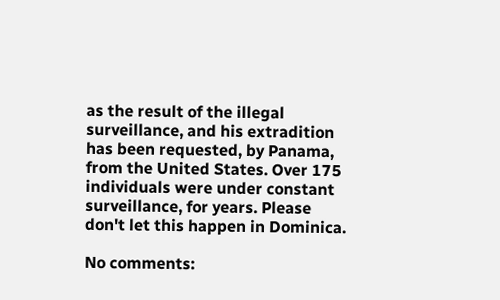as the result of the illegal surveillance, and his extradition has been requested, by Panama, from the United States. Over 175 individuals were under constant surveillance, for years. Please don't let this happen in Dominica.

No comments: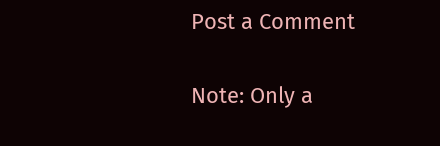Post a Comment

Note: Only a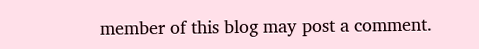member of this blog may post a comment.